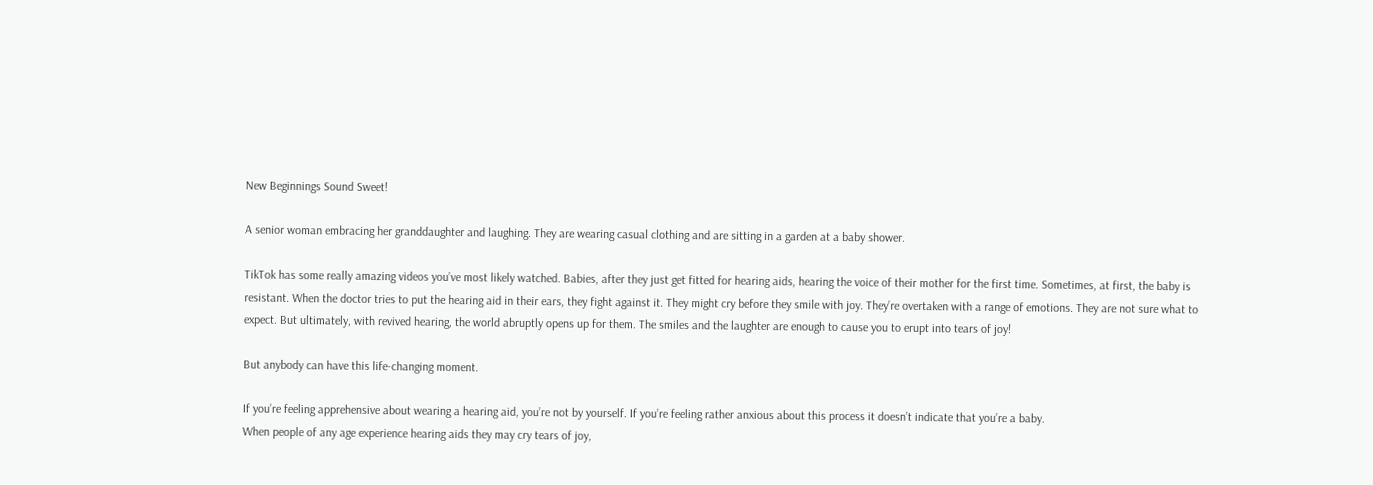New Beginnings Sound Sweet!

A senior woman embracing her granddaughter and laughing. They are wearing casual clothing and are sitting in a garden at a baby shower.

TikTok has some really amazing videos you’ve most likely watched. Babies, after they just get fitted for hearing aids, hearing the voice of their mother for the first time. Sometimes, at first, the baby is resistant. When the doctor tries to put the hearing aid in their ears, they fight against it. They might cry before they smile with joy. They’re overtaken with a range of emotions. They are not sure what to expect. But ultimately, with revived hearing, the world abruptly opens up for them. The smiles and the laughter are enough to cause you to erupt into tears of joy!

But anybody can have this life-changing moment.

If you’re feeling apprehensive about wearing a hearing aid, you’re not by yourself. If you’re feeling rather anxious about this process it doesn’t indicate that you’re a baby.
When people of any age experience hearing aids they may cry tears of joy,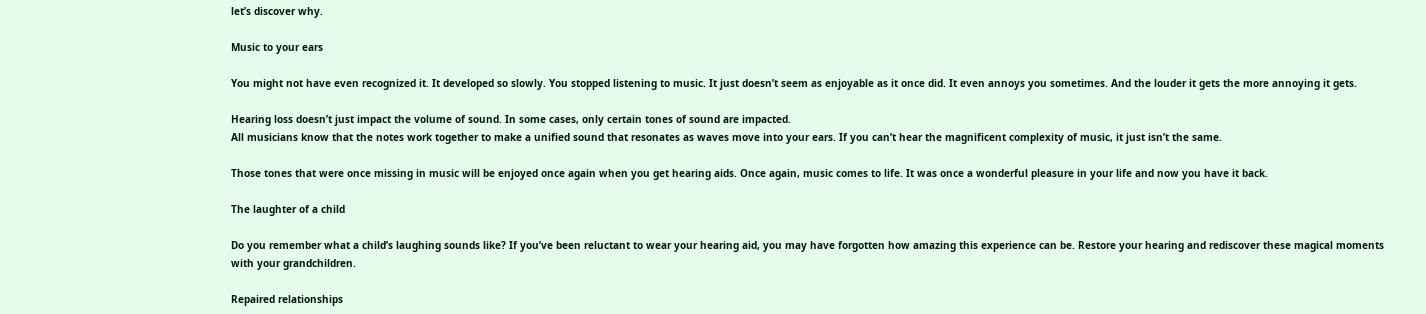let’s discover why.

Music to your ears

You might not have even recognized it. It developed so slowly. You stopped listening to music. It just doesn’t seem as enjoyable as it once did. It even annoys you sometimes. And the louder it gets the more annoying it gets.

Hearing loss doesn’t just impact the volume of sound. In some cases, only certain tones of sound are impacted.
All musicians know that the notes work together to make a unified sound that resonates as waves move into your ears. If you can’t hear the magnificent complexity of music, it just isn’t the same.

Those tones that were once missing in music will be enjoyed once again when you get hearing aids. Once again, music comes to life. It was once a wonderful pleasure in your life and now you have it back.

The laughter of a child

Do you remember what a child’s laughing sounds like? If you’ve been reluctant to wear your hearing aid, you may have forgotten how amazing this experience can be. Restore your hearing and rediscover these magical moments with your grandchildren.

Repaired relationships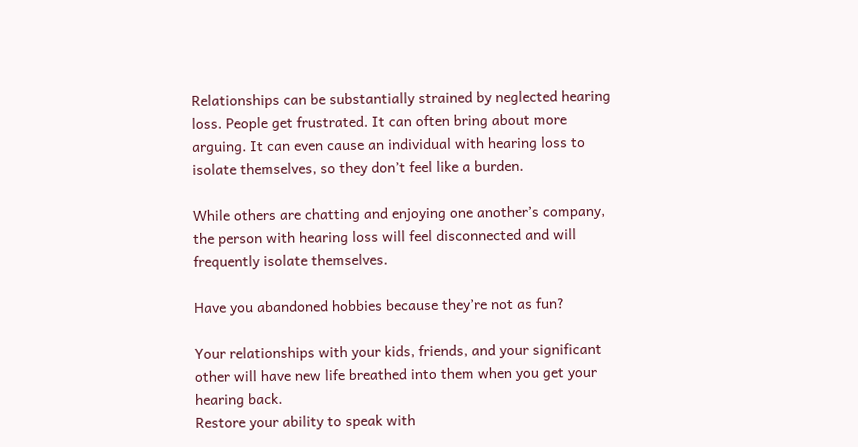Relationships can be substantially strained by neglected hearing loss. People get frustrated. It can often bring about more arguing. It can even cause an individual with hearing loss to isolate themselves, so they don’t feel like a burden.

While others are chatting and enjoying one another’s company, the person with hearing loss will feel disconnected and will frequently isolate themselves.

Have you abandoned hobbies because they’re not as fun?

Your relationships with your kids, friends, and your significant other will have new life breathed into them when you get your hearing back.
Restore your ability to speak with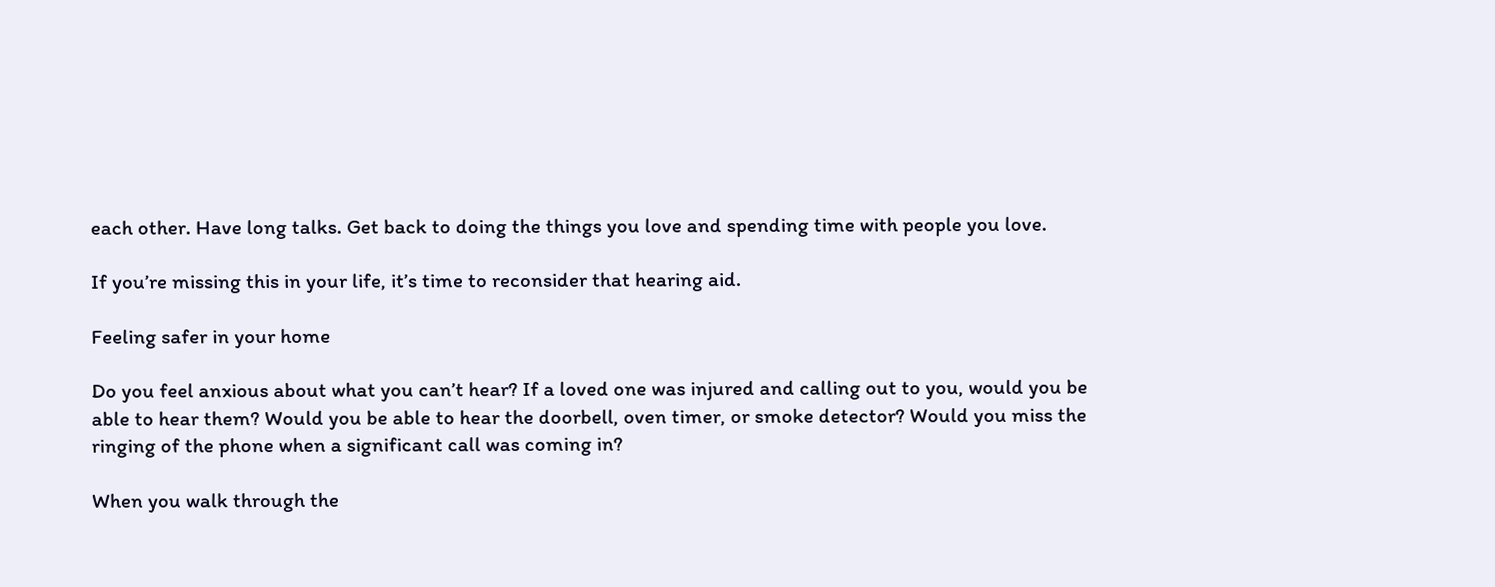each other. Have long talks. Get back to doing the things you love and spending time with people you love.

If you’re missing this in your life, it’s time to reconsider that hearing aid.

Feeling safer in your home

Do you feel anxious about what you can’t hear? If a loved one was injured and calling out to you, would you be able to hear them? Would you be able to hear the doorbell, oven timer, or smoke detector? Would you miss the ringing of the phone when a significant call was coming in?

When you walk through the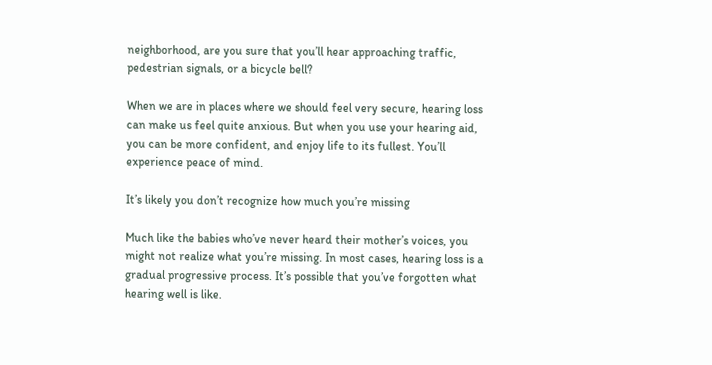neighborhood, are you sure that you’ll hear approaching traffic, pedestrian signals, or a bicycle bell?

When we are in places where we should feel very secure, hearing loss can make us feel quite anxious. But when you use your hearing aid, you can be more confident, and enjoy life to its fullest. You’ll experience peace of mind.

It’s likely you don’t recognize how much you’re missing

Much like the babies who’ve never heard their mother’s voices, you might not realize what you’re missing. In most cases, hearing loss is a gradual progressive process. It’s possible that you’ve forgotten what hearing well is like.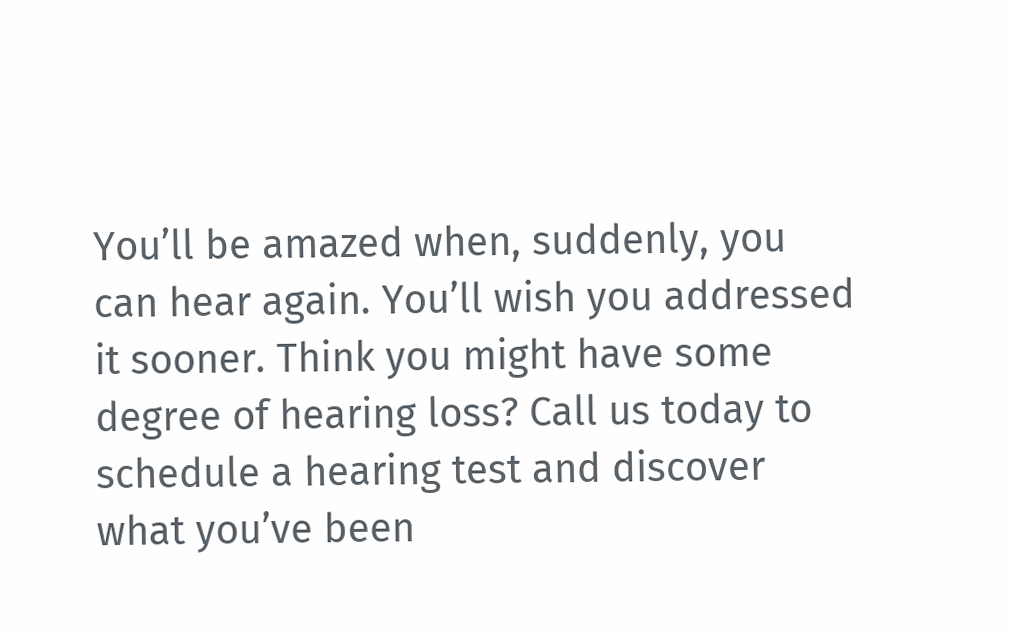You’ll be amazed when, suddenly, you can hear again. You’ll wish you addressed it sooner. Think you might have some degree of hearing loss? Call us today to schedule a hearing test and discover what you’ve been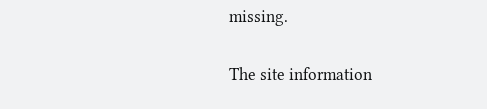missing.

The site information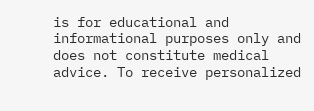is for educational and informational purposes only and does not constitute medical advice. To receive personalized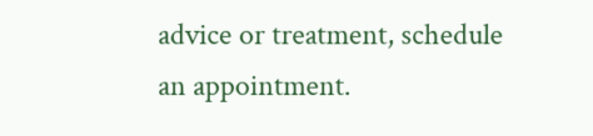advice or treatment, schedule an appointment.